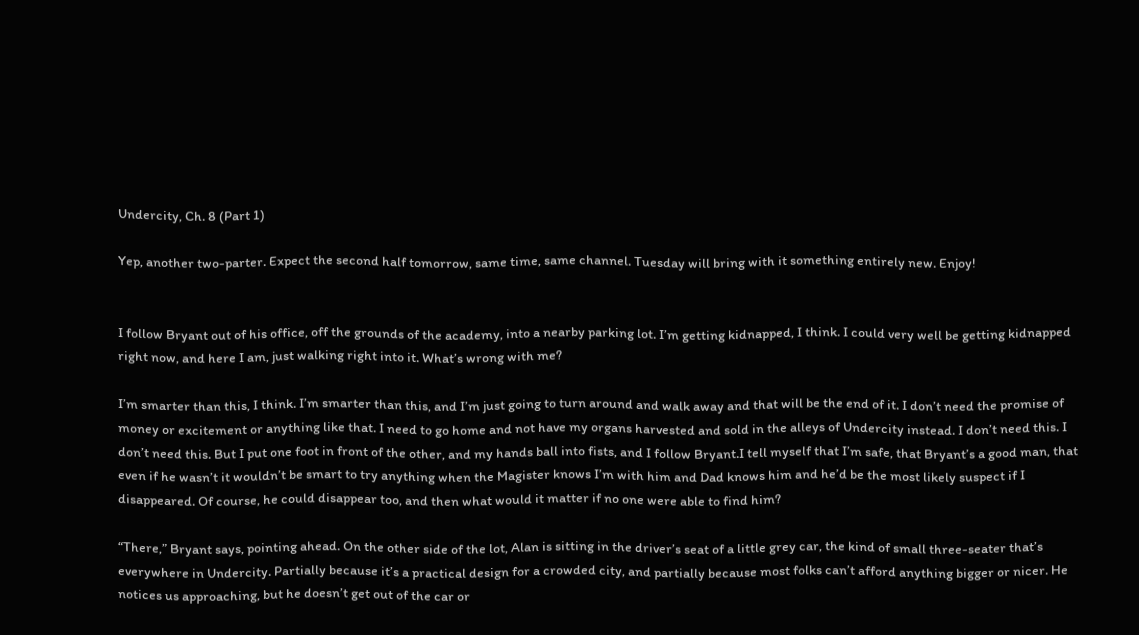Undercity, Ch. 8 (Part 1)

Yep, another two-parter. Expect the second half tomorrow, same time, same channel. Tuesday will bring with it something entirely new. Enjoy!


I follow Bryant out of his office, off the grounds of the academy, into a nearby parking lot. I’m getting kidnapped, I think. I could very well be getting kidnapped right now, and here I am, just walking right into it. What’s wrong with me?

I’m smarter than this, I think. I’m smarter than this, and I’m just going to turn around and walk away and that will be the end of it. I don’t need the promise of money or excitement or anything like that. I need to go home and not have my organs harvested and sold in the alleys of Undercity instead. I don’t need this. I don’t need this. But I put one foot in front of the other, and my hands ball into fists, and I follow Bryant.I tell myself that I’m safe, that Bryant’s a good man, that even if he wasn’t it wouldn’t be smart to try anything when the Magister knows I’m with him and Dad knows him and he’d be the most likely suspect if I disappeared. Of course, he could disappear too, and then what would it matter if no one were able to find him?

“There,” Bryant says, pointing ahead. On the other side of the lot, Alan is sitting in the driver’s seat of a little grey car, the kind of small three-seater that’s everywhere in Undercity. Partially because it’s a practical design for a crowded city, and partially because most folks can’t afford anything bigger or nicer. He notices us approaching, but he doesn’t get out of the car or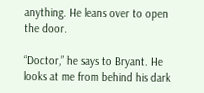anything. He leans over to open the door.

“Doctor,” he says to Bryant. He looks at me from behind his dark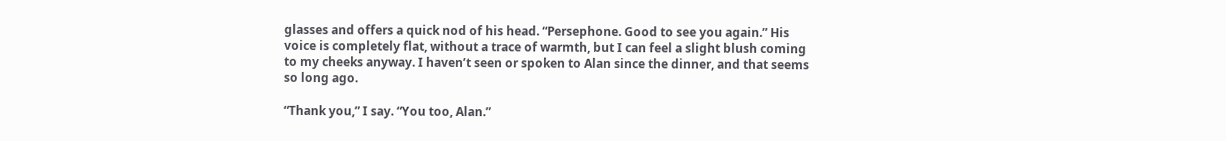glasses and offers a quick nod of his head. “Persephone. Good to see you again.” His voice is completely flat, without a trace of warmth, but I can feel a slight blush coming to my cheeks anyway. I haven’t seen or spoken to Alan since the dinner, and that seems so long ago.

“Thank you,” I say. “You too, Alan.”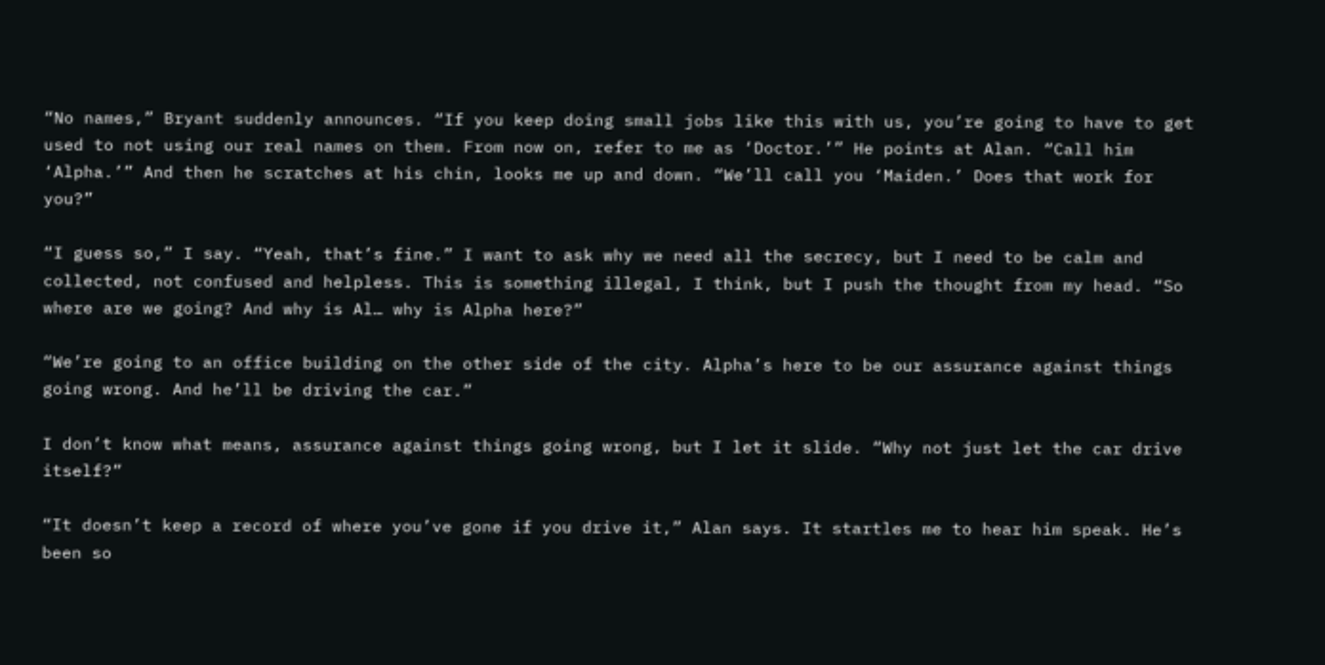“No names,” Bryant suddenly announces. “If you keep doing small jobs like this with us, you’re going to have to get used to not using our real names on them. From now on, refer to me as ‘Doctor.’” He points at Alan. “Call him ‘Alpha.’” And then he scratches at his chin, looks me up and down. “We’ll call you ‘Maiden.’ Does that work for you?”

“I guess so,” I say. “Yeah, that’s fine.” I want to ask why we need all the secrecy, but I need to be calm and collected, not confused and helpless. This is something illegal, I think, but I push the thought from my head. “So where are we going? And why is Al… why is Alpha here?”

“We’re going to an office building on the other side of the city. Alpha’s here to be our assurance against things going wrong. And he’ll be driving the car.”

I don’t know what means, assurance against things going wrong, but I let it slide. “Why not just let the car drive itself?”

“It doesn’t keep a record of where you’ve gone if you drive it,” Alan says. It startles me to hear him speak. He’s been so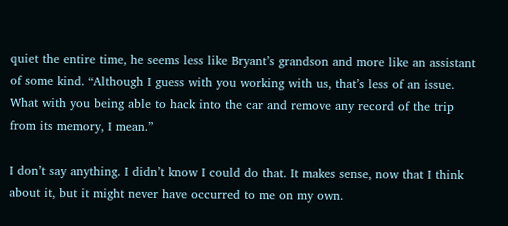quiet the entire time, he seems less like Bryant’s grandson and more like an assistant of some kind. “Although I guess with you working with us, that’s less of an issue. What with you being able to hack into the car and remove any record of the trip from its memory, I mean.”

I don’t say anything. I didn’t know I could do that. It makes sense, now that I think about it, but it might never have occurred to me on my own.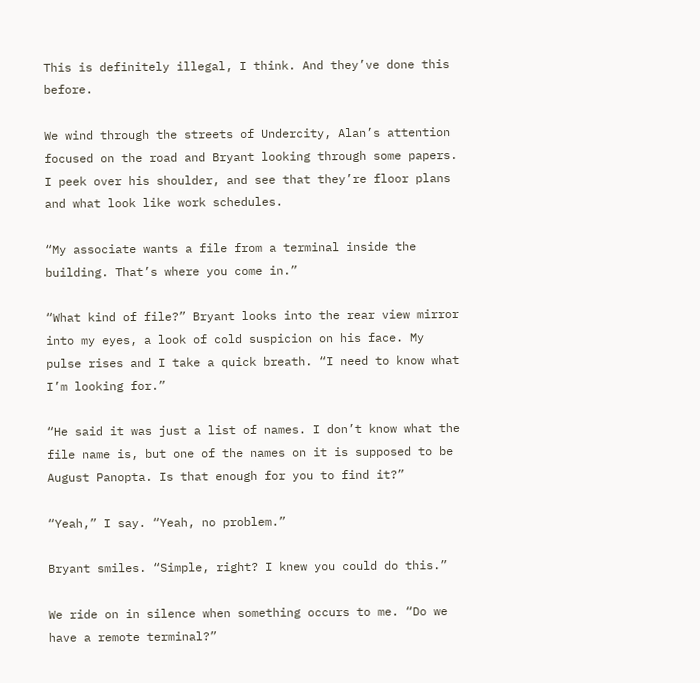This is definitely illegal, I think. And they’ve done this before.

We wind through the streets of Undercity, Alan’s attention focused on the road and Bryant looking through some papers. I peek over his shoulder, and see that they’re floor plans and what look like work schedules.

“My associate wants a file from a terminal inside the building. That’s where you come in.”

“What kind of file?” Bryant looks into the rear view mirror into my eyes, a look of cold suspicion on his face. My pulse rises and I take a quick breath. “I need to know what I’m looking for.”

“He said it was just a list of names. I don’t know what the file name is, but one of the names on it is supposed to be August Panopta. Is that enough for you to find it?”

“Yeah,” I say. “Yeah, no problem.”

Bryant smiles. “Simple, right? I knew you could do this.”

We ride on in silence when something occurs to me. “Do we have a remote terminal?”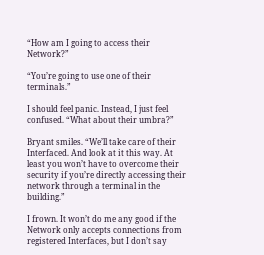“How am I going to access their Network?”

“You’re going to use one of their terminals.”

I should feel panic. Instead, I just feel confused. “What about their umbra?”

Bryant smiles. “We’ll take care of their Interfaced. And look at it this way. At least you won’t have to overcome their security if you’re directly accessing their network through a terminal in the building.”

I frown. It won’t do me any good if the Network only accepts connections from registered Interfaces, but I don’t say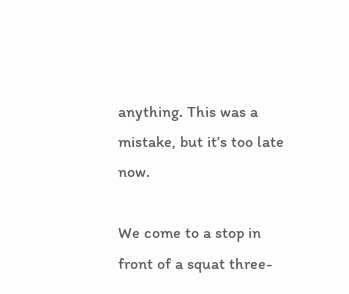anything. This was a mistake, but it’s too late now.

We come to a stop in front of a squat three-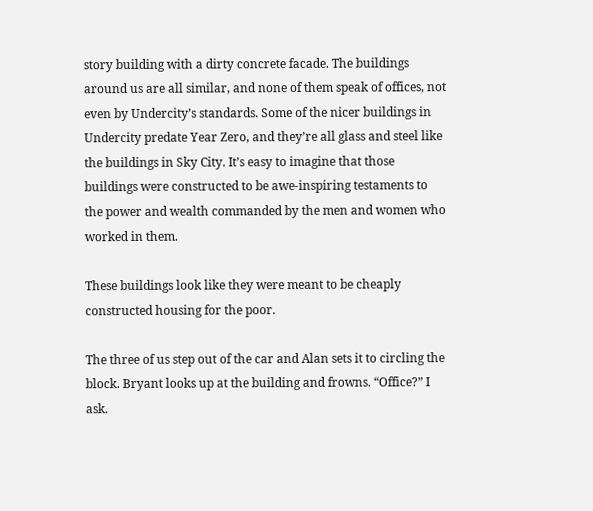story building with a dirty concrete facade. The buildings around us are all similar, and none of them speak of offices, not even by Undercity’s standards. Some of the nicer buildings in Undercity predate Year Zero, and they’re all glass and steel like the buildings in Sky City. It’s easy to imagine that those buildings were constructed to be awe-inspiring testaments to the power and wealth commanded by the men and women who worked in them.

These buildings look like they were meant to be cheaply constructed housing for the poor.

The three of us step out of the car and Alan sets it to circling the block. Bryant looks up at the building and frowns. “Office?” I ask.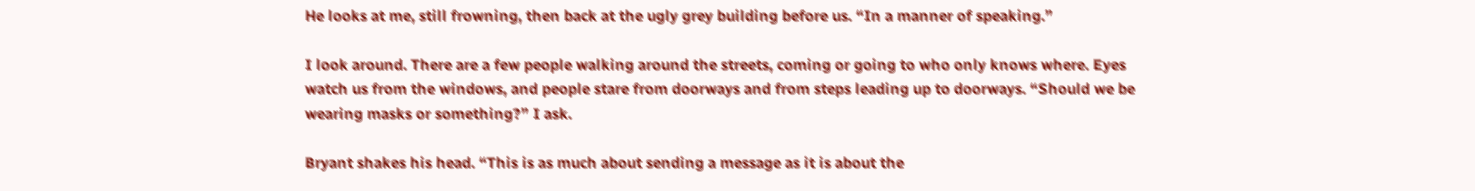He looks at me, still frowning, then back at the ugly grey building before us. “In a manner of speaking.”

I look around. There are a few people walking around the streets, coming or going to who only knows where. Eyes watch us from the windows, and people stare from doorways and from steps leading up to doorways. “Should we be wearing masks or something?” I ask.

Bryant shakes his head. “This is as much about sending a message as it is about the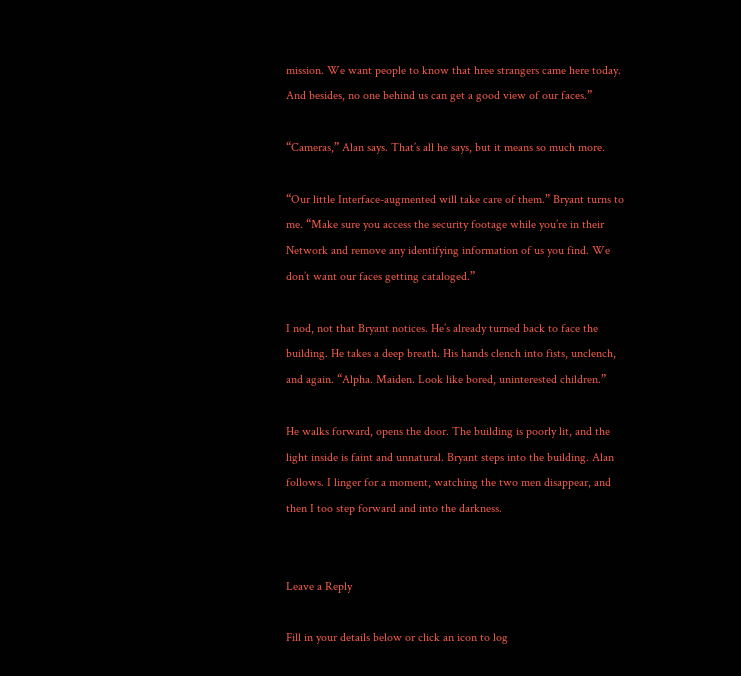mission. We want people to know that hree strangers came here today. And besides, no one behind us can get a good view of our faces.”

“Cameras,” Alan says. That’s all he says, but it means so much more.

“Our little Interface-augmented will take care of them.” Bryant turns to me. “Make sure you access the security footage while you’re in their Network and remove any identifying information of us you find. We don’t want our faces getting cataloged.”

I nod, not that Bryant notices. He’s already turned back to face the building. He takes a deep breath. His hands clench into fists, unclench, and again. “Alpha. Maiden. Look like bored, uninterested children.”

He walks forward, opens the door. The building is poorly lit, and the light inside is faint and unnatural. Bryant steps into the building. Alan follows. I linger for a moment, watching the two men disappear, and then I too step forward and into the darkness.


Leave a Reply

Fill in your details below or click an icon to log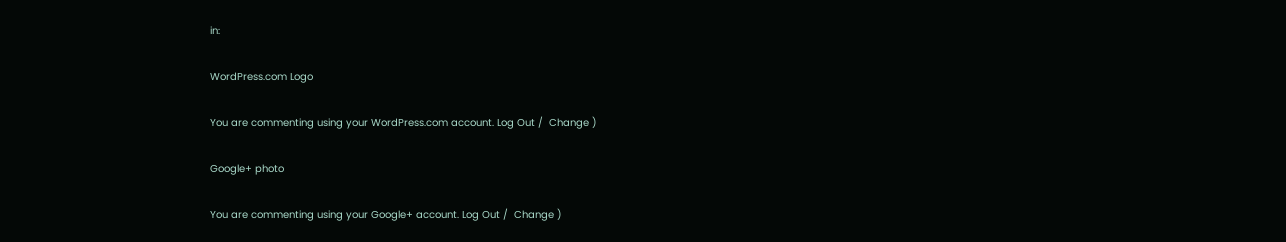in:

WordPress.com Logo

You are commenting using your WordPress.com account. Log Out /  Change )

Google+ photo

You are commenting using your Google+ account. Log Out /  Change )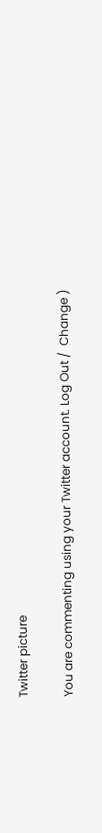Twitter picture

You are commenting using your Twitter account. Log Out /  Change )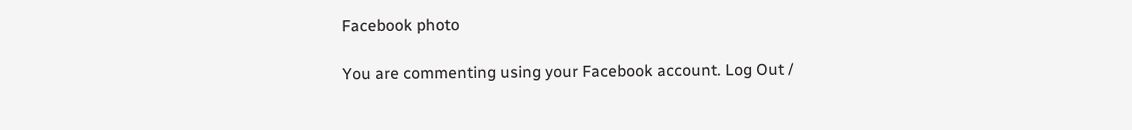Facebook photo

You are commenting using your Facebook account. Log Out /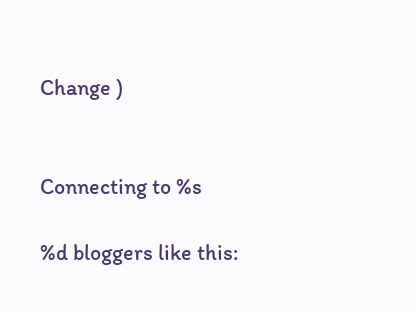Change )


Connecting to %s

%d bloggers like this: